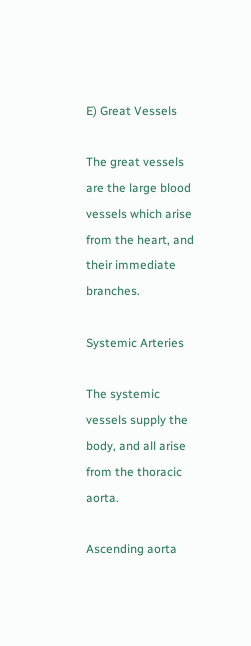E) Great Vessels

The great vessels are the large blood vessels which arise from the heart, and their immediate branches.

Systemic Arteries

The systemic vessels supply the body, and all arise from the thoracic aorta.

Ascending aorta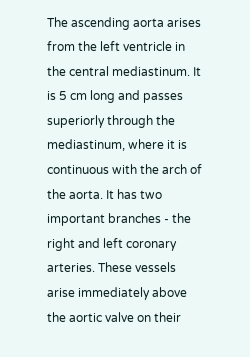The ascending aorta arises from the left ventricle in the central mediastinum. It is 5 cm long and passes superiorly through the mediastinum, where it is continuous with the arch of the aorta. It has two important branches - the right and left coronary arteries. These vessels arise immediately above the aortic valve on their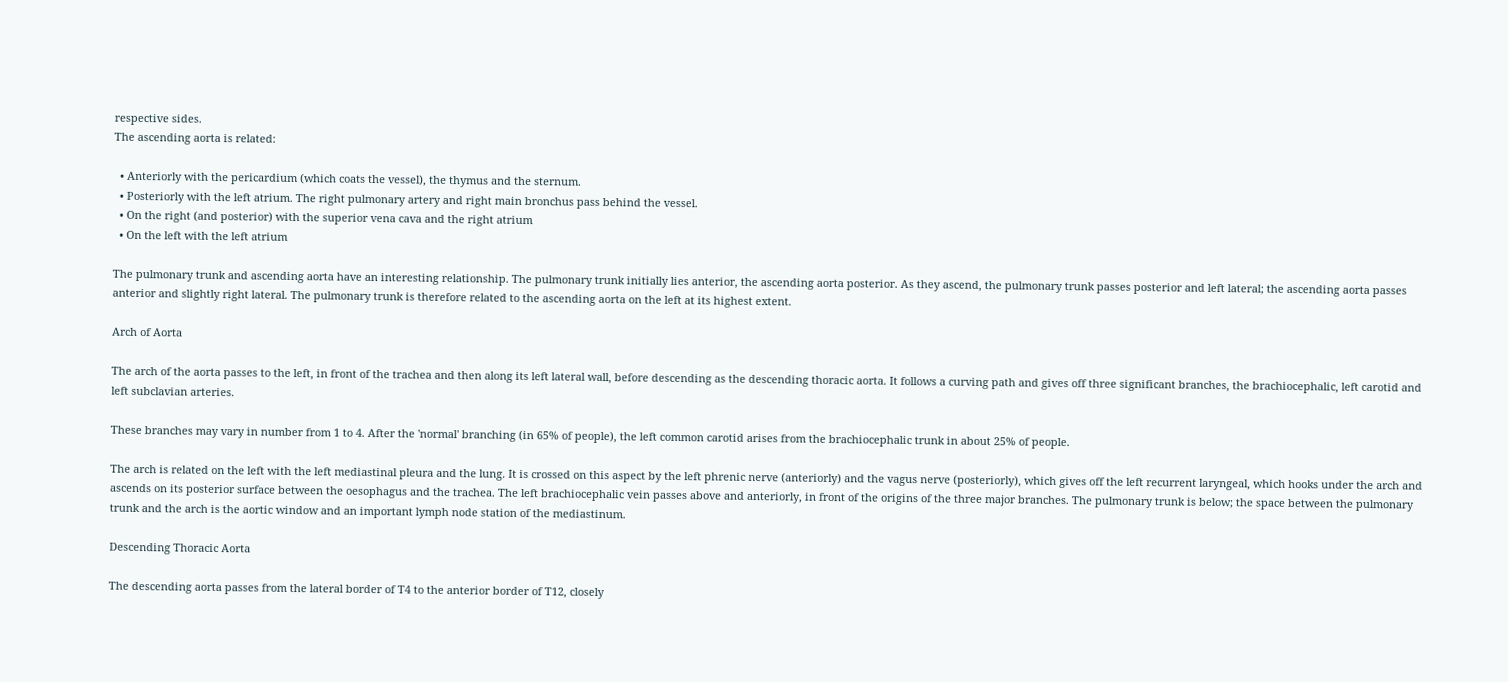respective sides.
The ascending aorta is related:

  • Anteriorly with the pericardium (which coats the vessel), the thymus and the sternum.
  • Posteriorly with the left atrium. The right pulmonary artery and right main bronchus pass behind the vessel.
  • On the right (and posterior) with the superior vena cava and the right atrium
  • On the left with the left atrium

The pulmonary trunk and ascending aorta have an interesting relationship. The pulmonary trunk initially lies anterior, the ascending aorta posterior. As they ascend, the pulmonary trunk passes posterior and left lateral; the ascending aorta passes anterior and slightly right lateral. The pulmonary trunk is therefore related to the ascending aorta on the left at its highest extent.

Arch of Aorta

The arch of the aorta passes to the left, in front of the trachea and then along its left lateral wall, before descending as the descending thoracic aorta. It follows a curving path and gives off three significant branches, the brachiocephalic, left carotid and left subclavian arteries.

These branches may vary in number from 1 to 4. After the 'normal' branching (in 65% of people), the left common carotid arises from the brachiocephalic trunk in about 25% of people.

The arch is related on the left with the left mediastinal pleura and the lung. It is crossed on this aspect by the left phrenic nerve (anteriorly) and the vagus nerve (posteriorly), which gives off the left recurrent laryngeal, which hooks under the arch and ascends on its posterior surface between the oesophagus and the trachea. The left brachiocephalic vein passes above and anteriorly, in front of the origins of the three major branches. The pulmonary trunk is below; the space between the pulmonary trunk and the arch is the aortic window and an important lymph node station of the mediastinum.

Descending Thoracic Aorta

The descending aorta passes from the lateral border of T4 to the anterior border of T12, closely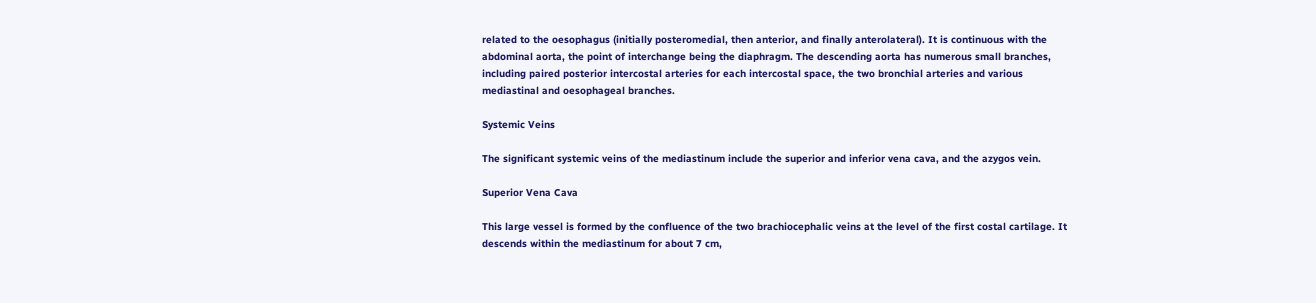related to the oesophagus (initially posteromedial, then anterior, and finally anterolateral). It is continuous with the abdominal aorta, the point of interchange being the diaphragm. The descending aorta has numerous small branches, including paired posterior intercostal arteries for each intercostal space, the two bronchial arteries and various mediastinal and oesophageal branches.

Systemic Veins

The significant systemic veins of the mediastinum include the superior and inferior vena cava, and the azygos vein.

Superior Vena Cava

This large vessel is formed by the confluence of the two brachiocephalic veins at the level of the first costal cartilage. It descends within the mediastinum for about 7 cm,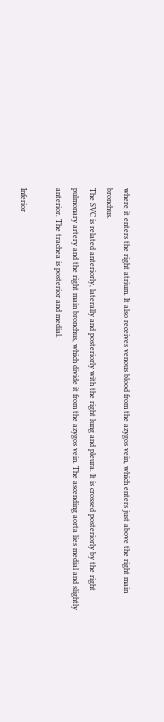where it enters the right atrium. It also receives venous blood from the azygos vein, which enters just above the right main bronchus.
The SVC is related anteriorly, laterally and posteriorly with the right lung and pleura. It is crossed posteriorly by the right pulmonary artery and the right main bronchus, which divide it from the azygos vein. The ascending aorta lies medial and slightly anterior. The trachea is posterior and medial.

Inferior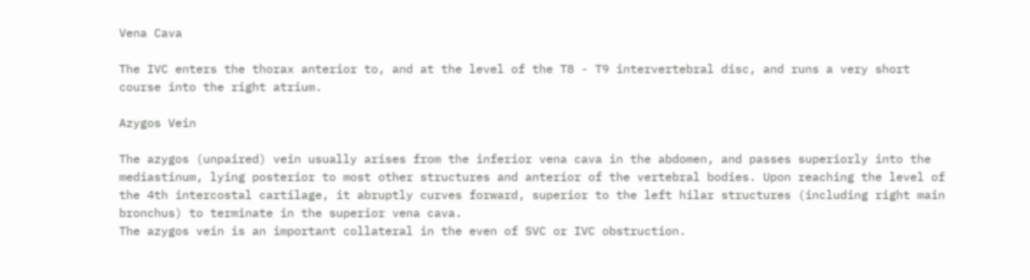Vena Cava

The IVC enters the thorax anterior to, and at the level of the T8 - T9 intervertebral disc, and runs a very short course into the right atrium.

Azygos Vein

The azygos (unpaired) vein usually arises from the inferior vena cava in the abdomen, and passes superiorly into the mediastinum, lying posterior to most other structures and anterior of the vertebral bodies. Upon reaching the level of the 4th intercostal cartilage, it abruptly curves forward, superior to the left hilar structures (including right main bronchus) to terminate in the superior vena cava.
The azygos vein is an important collateral in the even of SVC or IVC obstruction.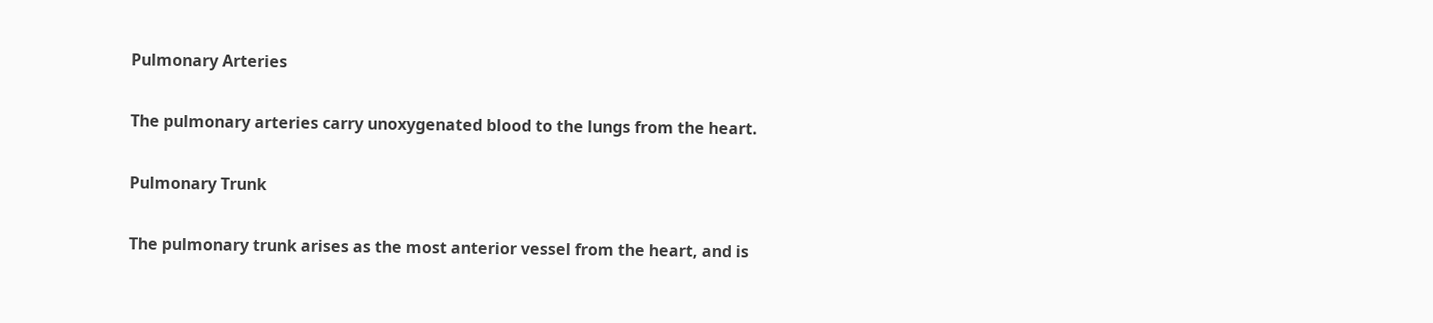Pulmonary Arteries

The pulmonary arteries carry unoxygenated blood to the lungs from the heart.

Pulmonary Trunk

The pulmonary trunk arises as the most anterior vessel from the heart, and is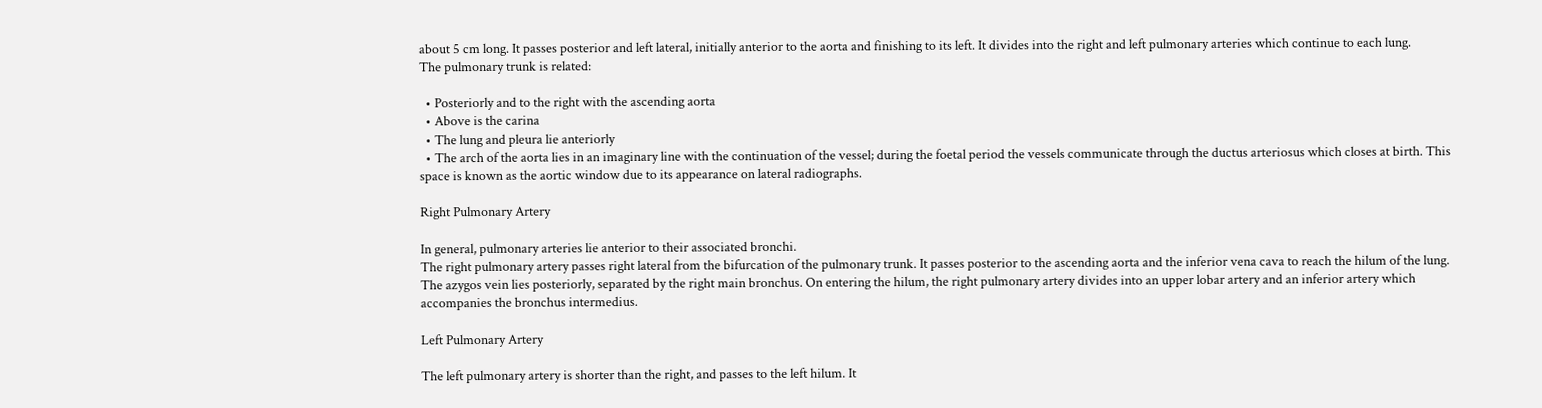about 5 cm long. It passes posterior and left lateral, initially anterior to the aorta and finishing to its left. It divides into the right and left pulmonary arteries which continue to each lung.
The pulmonary trunk is related:

  • Posteriorly and to the right with the ascending aorta
  • Above is the carina
  • The lung and pleura lie anteriorly
  • The arch of the aorta lies in an imaginary line with the continuation of the vessel; during the foetal period the vessels communicate through the ductus arteriosus which closes at birth. This space is known as the aortic window due to its appearance on lateral radiographs.

Right Pulmonary Artery

In general, pulmonary arteries lie anterior to their associated bronchi.
The right pulmonary artery passes right lateral from the bifurcation of the pulmonary trunk. It passes posterior to the ascending aorta and the inferior vena cava to reach the hilum of the lung. The azygos vein lies posteriorly, separated by the right main bronchus. On entering the hilum, the right pulmonary artery divides into an upper lobar artery and an inferior artery which accompanies the bronchus intermedius.

Left Pulmonary Artery

The left pulmonary artery is shorter than the right, and passes to the left hilum. It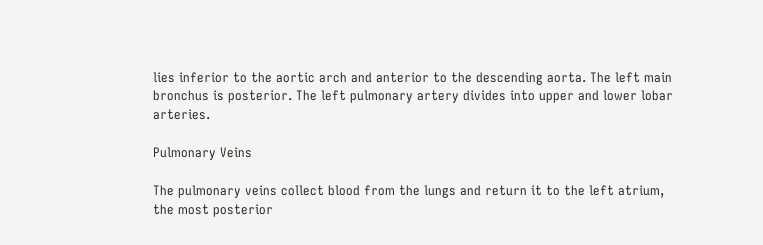lies inferior to the aortic arch and anterior to the descending aorta. The left main bronchus is posterior. The left pulmonary artery divides into upper and lower lobar arteries.

Pulmonary Veins

The pulmonary veins collect blood from the lungs and return it to the left atrium, the most posterior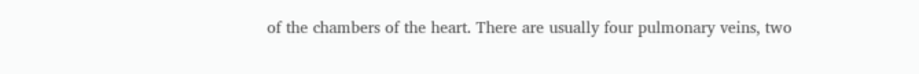of the chambers of the heart. There are usually four pulmonary veins, two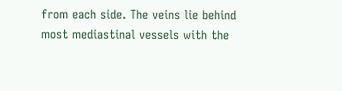from each side. The veins lie behind most mediastinal vessels with the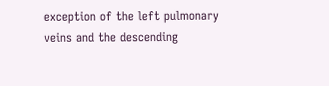exception of the left pulmonary veins and the descending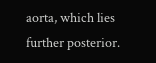aorta, which lies further posterior.